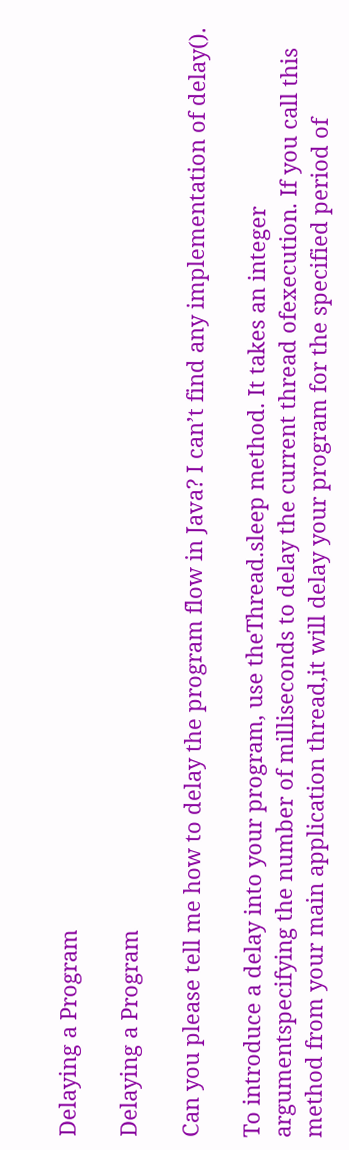Delaying a Program

Delaying a Program

Can you please tell me how to delay the program flow in Java? I can’t find any implementation of delay().

To introduce a delay into your program, use theThread.sleep method. It takes an integer argumentspecifying the number of milliseconds to delay the current thread ofexecution. If you call this method from your main application thread,it will delay your program for the specified period of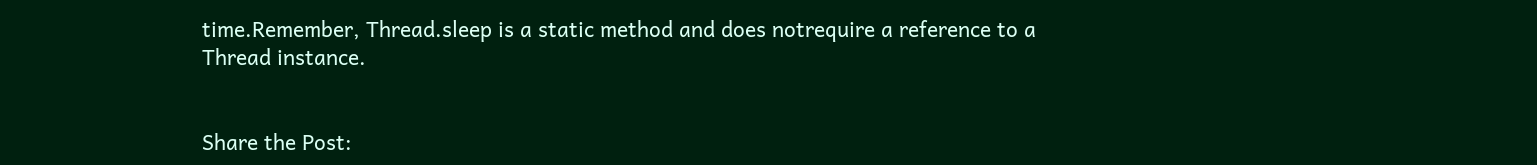time.Remember, Thread.sleep is a static method and does notrequire a reference to a Thread instance.


Share the Post: